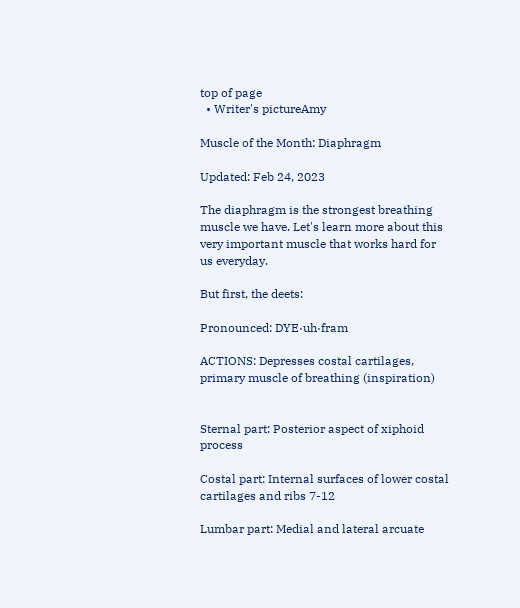top of page
  • Writer's pictureAmy

Muscle of the Month: Diaphragm

Updated: Feb 24, 2023

The diaphragm is the strongest breathing muscle we have. Let's learn more about this very important muscle that works hard for us everyday.

But first, the deets:

Pronounced: DYE·uh·fram

ACTIONS: Depresses costal cartilages, primary muscle of breathing (inspiration)


Sternal part: Posterior aspect of xiphoid process

Costal part: Internal surfaces of lower costal cartilages and ribs 7-12

Lumbar part: Medial and lateral arcuate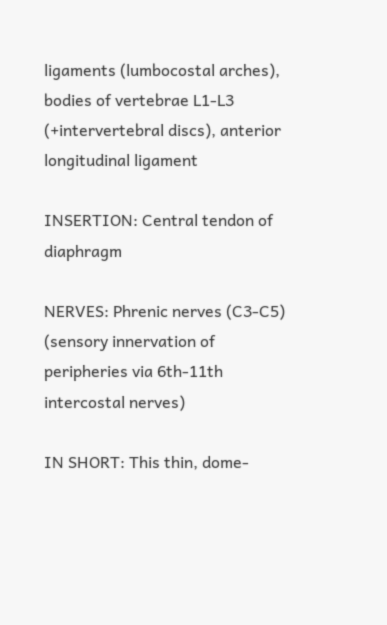ligaments (lumbocostal arches), bodies of vertebrae L1-L3 (+intervertebral discs), anterior longitudinal ligament

INSERTION: Central tendon of diaphragm

NERVES: Phrenic nerves (C3-C5) (sensory innervation of peripheries via 6th-11th intercostal nerves)

IN SHORT: This thin, dome-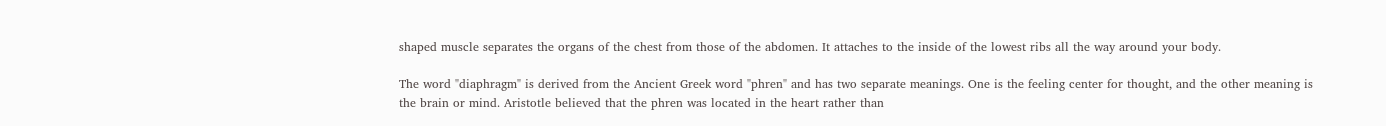shaped muscle separates the organs of the chest from those of the abdomen. It attaches to the inside of the lowest ribs all the way around your body.

The word "diaphragm" is derived from the Ancient Greek word "phren" and has two separate meanings. One is the feeling center for thought, and the other meaning is the brain or mind. Aristotle believed that the phren was located in the heart rather than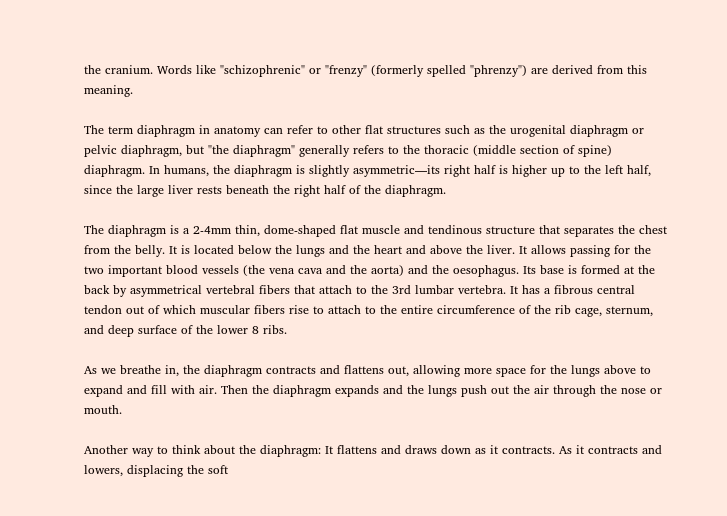the cranium. Words like "schizophrenic" or "frenzy" (formerly spelled "phrenzy") are derived from this meaning.

The term diaphragm in anatomy can refer to other flat structures such as the urogenital diaphragm or pelvic diaphragm, but "the diaphragm" generally refers to the thoracic (middle section of spine) diaphragm. In humans, the diaphragm is slightly asymmetric—its right half is higher up to the left half, since the large liver rests beneath the right half of the diaphragm.

The diaphragm is a 2-4mm thin, dome-shaped flat muscle and tendinous structure that separates the chest from the belly. It is located below the lungs and the heart and above the liver. It allows passing for the two important blood vessels (the vena cava and the aorta) and the oesophagus. Its base is formed at the back by asymmetrical vertebral fibers that attach to the 3rd lumbar vertebra. It has a fibrous central tendon out of which muscular fibers rise to attach to the entire circumference of the rib cage, sternum, and deep surface of the lower 8 ribs.

As we breathe in, the diaphragm contracts and flattens out, allowing more space for the lungs above to expand and fill with air. Then the diaphragm expands and the lungs push out the air through the nose or mouth.

Another way to think about the diaphragm: It flattens and draws down as it contracts. As it contracts and lowers, displacing the soft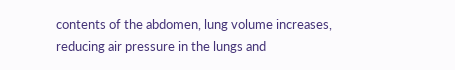contents of the abdomen, lung volume increases, reducing air pressure in the lungs and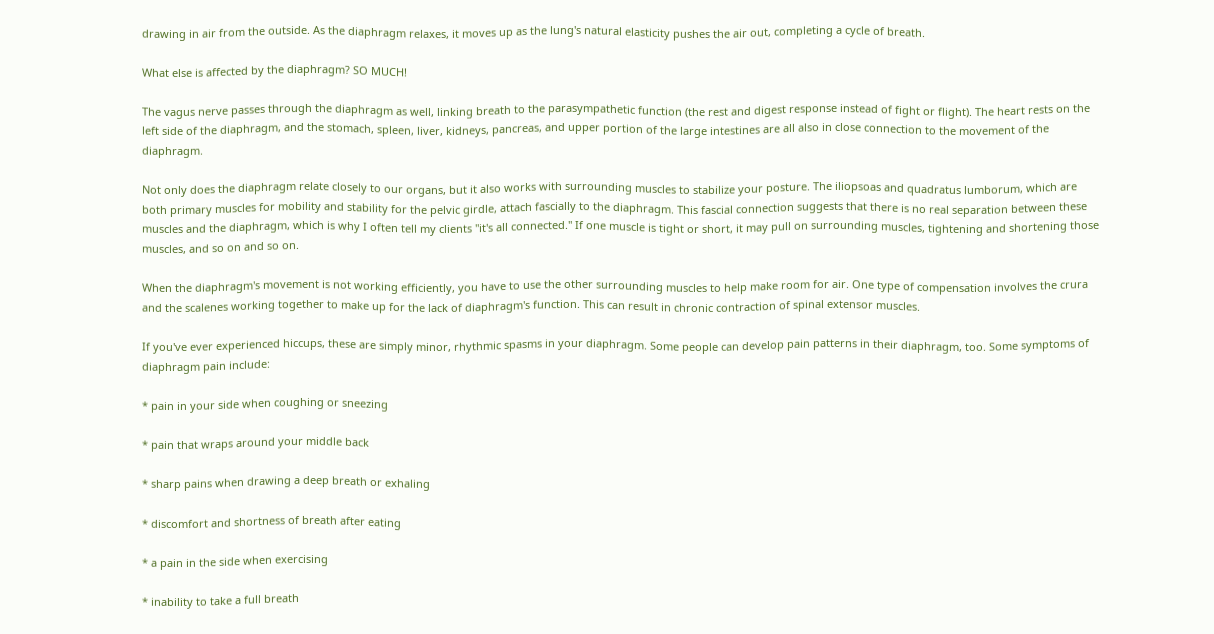drawing in air from the outside. As the diaphragm relaxes, it moves up as the lung's natural elasticity pushes the air out, completing a cycle of breath.

What else is affected by the diaphragm? SO MUCH!

The vagus nerve passes through the diaphragm as well, linking breath to the parasympathetic function (the rest and digest response instead of fight or flight). The heart rests on the left side of the diaphragm, and the stomach, spleen, liver, kidneys, pancreas, and upper portion of the large intestines are all also in close connection to the movement of the diaphragm.

Not only does the diaphragm relate closely to our organs, but it also works with surrounding muscles to stabilize your posture. The iliopsoas and quadratus lumborum, which are both primary muscles for mobility and stability for the pelvic girdle, attach fascially to the diaphragm. This fascial connection suggests that there is no real separation between these muscles and the diaphragm, which is why I often tell my clients "it's all connected." If one muscle is tight or short, it may pull on surrounding muscles, tightening and shortening those muscles, and so on and so on.

When the diaphragm's movement is not working efficiently, you have to use the other surrounding muscles to help make room for air. One type of compensation involves the crura and the scalenes working together to make up for the lack of diaphragm's function. This can result in chronic contraction of spinal extensor muscles.

If you've ever experienced hiccups, these are simply minor, rhythmic spasms in your diaphragm. Some people can develop pain patterns in their diaphragm, too. Some symptoms of diaphragm pain include:

* pain in your side when coughing or sneezing

* pain that wraps around your middle back

* sharp pains when drawing a deep breath or exhaling

* discomfort and shortness of breath after eating

* a pain in the side when exercising

* inability to take a full breath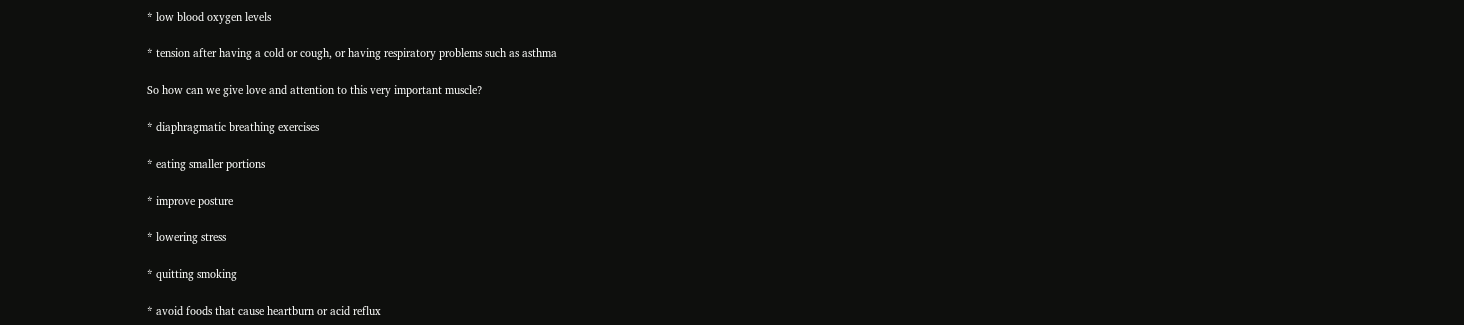* low blood oxygen levels

* tension after having a cold or cough, or having respiratory problems such as asthma

So how can we give love and attention to this very important muscle?

* diaphragmatic breathing exercises

* eating smaller portions

* improve posture

* lowering stress

* quitting smoking

* avoid foods that cause heartburn or acid reflux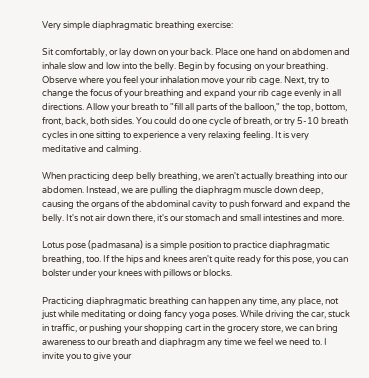Very simple diaphragmatic breathing exercise:

Sit comfortably, or lay down on your back. Place one hand on abdomen and inhale slow and low into the belly. Begin by focusing on your breathing. Observe where you feel your inhalation move your rib cage. Next, try to change the focus of your breathing and expand your rib cage evenly in all directions. Allow your breath to "fill all parts of the balloon," the top, bottom, front, back, both sides. You could do one cycle of breath, or try 5-10 breath cycles in one sitting to experience a very relaxing feeling. It is very meditative and calming.

When practicing deep belly breathing, we aren't actually breathing into our abdomen. Instead, we are pulling the diaphragm muscle down deep, causing the organs of the abdominal cavity to push forward and expand the belly. It's not air down there, it's our stomach and small intestines and more.

Lotus pose (padmasana) is a simple position to practice diaphragmatic breathing, too. If the hips and knees aren't quite ready for this pose, you can bolster under your knees with pillows or blocks.

Practicing diaphragmatic breathing can happen any time, any place, not just while meditating or doing fancy yoga poses. While driving the car, stuck in traffic, or pushing your shopping cart in the grocery store, we can bring awareness to our breath and diaphragm any time we feel we need to. I invite you to give your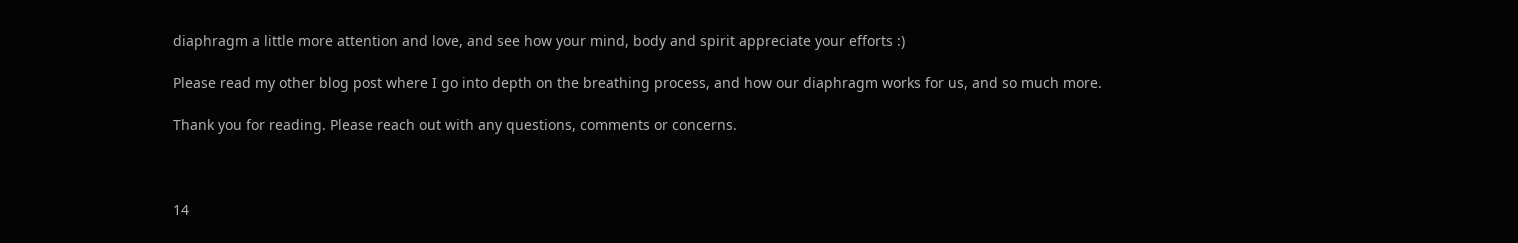diaphragm a little more attention and love, and see how your mind, body and spirit appreciate your efforts :)

Please read my other blog post where I go into depth on the breathing process, and how our diaphragm works for us, and so much more.

Thank you for reading. Please reach out with any questions, comments or concerns.



14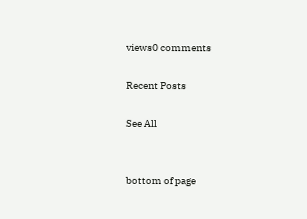views0 comments

Recent Posts

See All


bottom of page